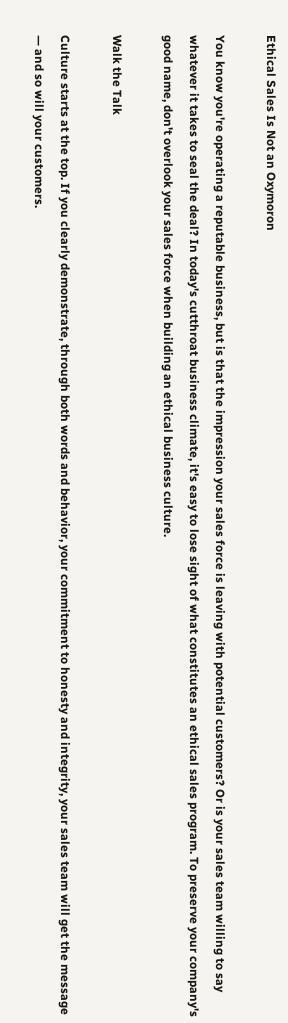Ethical Sales Is Not an Oxymoron

You know you're operating a reputable business, but is that the impression your sales force is leaving with potential customers? Or is your sales team willing to say whatever it takes to seal the deal? In today's cutthroat business climate, it's easy to lose sight of what constitutes an ethical sales program. To preserve your company's good name, don't overlook your sales force when building an ethical business culture.

Walk the Talk

Culture starts at the top. If you clearly demonstrate, through both words and behavior, your commitment to honesty and integrity, your sales team will get the message — and so will your customers.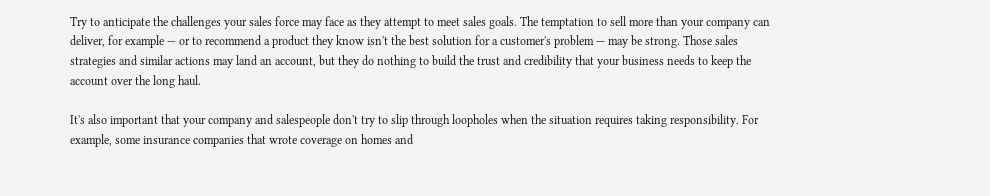Try to anticipate the challenges your sales force may face as they attempt to meet sales goals. The temptation to sell more than your company can deliver, for example — or to recommend a product they know isn't the best solution for a customer's problem — may be strong. Those sales strategies and similar actions may land an account, but they do nothing to build the trust and credibility that your business needs to keep the account over the long haul.

It's also important that your company and salespeople don't try to slip through loopholes when the situation requires taking responsibility. For example, some insurance companies that wrote coverage on homes and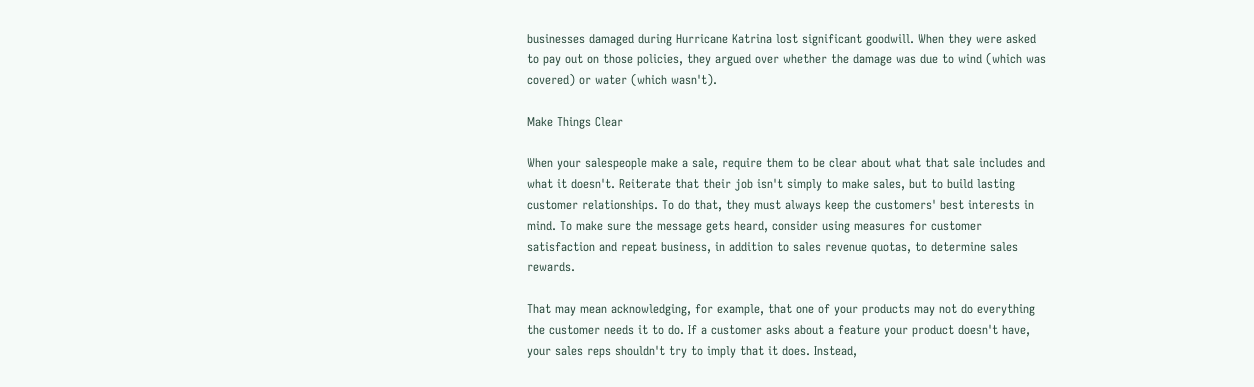businesses damaged during Hurricane Katrina lost significant goodwill. When they were asked to pay out on those policies, they argued over whether the damage was due to wind (which was covered) or water (which wasn't).

Make Things Clear

When your salespeople make a sale, require them to be clear about what that sale includes and what it doesn't. Reiterate that their job isn't simply to make sales, but to build lasting customer relationships. To do that, they must always keep the customers' best interests in mind. To make sure the message gets heard, consider using measures for customer satisfaction and repeat business, in addition to sales revenue quotas, to determine sales rewards.

That may mean acknowledging, for example, that one of your products may not do everything the customer needs it to do. If a customer asks about a feature your product doesn't have, your sales reps shouldn't try to imply that it does. Instead,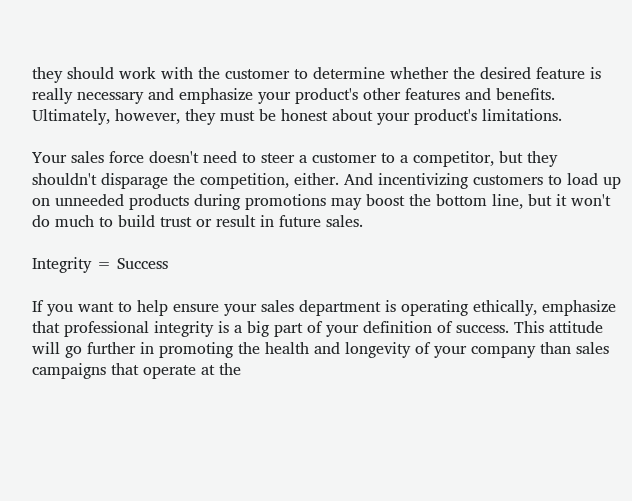they should work with the customer to determine whether the desired feature is really necessary and emphasize your product's other features and benefits. Ultimately, however, they must be honest about your product's limitations.

Your sales force doesn't need to steer a customer to a competitor, but they shouldn't disparage the competition, either. And incentivizing customers to load up on unneeded products during promotions may boost the bottom line, but it won't do much to build trust or result in future sales.

Integrity = Success

If you want to help ensure your sales department is operating ethically, emphasize that professional integrity is a big part of your definition of success. This attitude will go further in promoting the health and longevity of your company than sales campaigns that operate at the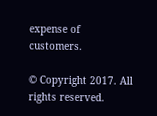expense of customers.

© Copyright 2017. All rights reserved.